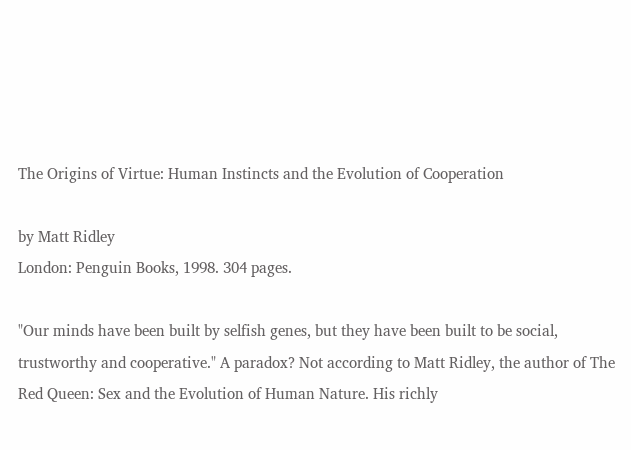The Origins of Virtue: Human Instincts and the Evolution of Cooperation

by Matt Ridley
London: Penguin Books, 1998. 304 pages.

"Our minds have been built by selfish genes, but they have been built to be social, trustworthy and cooperative." A paradox? Not according to Matt Ridley, the author of The Red Queen: Sex and the Evolution of Human Nature. His richly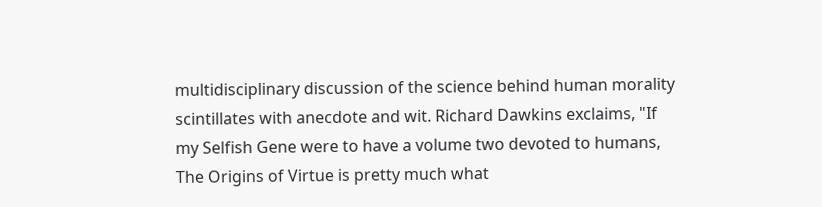multidisciplinary discussion of the science behind human morality scintillates with anecdote and wit. Richard Dawkins exclaims, "If my Selfish Gene were to have a volume two devoted to humans, The Origins of Virtue is pretty much what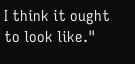I think it ought to look like."